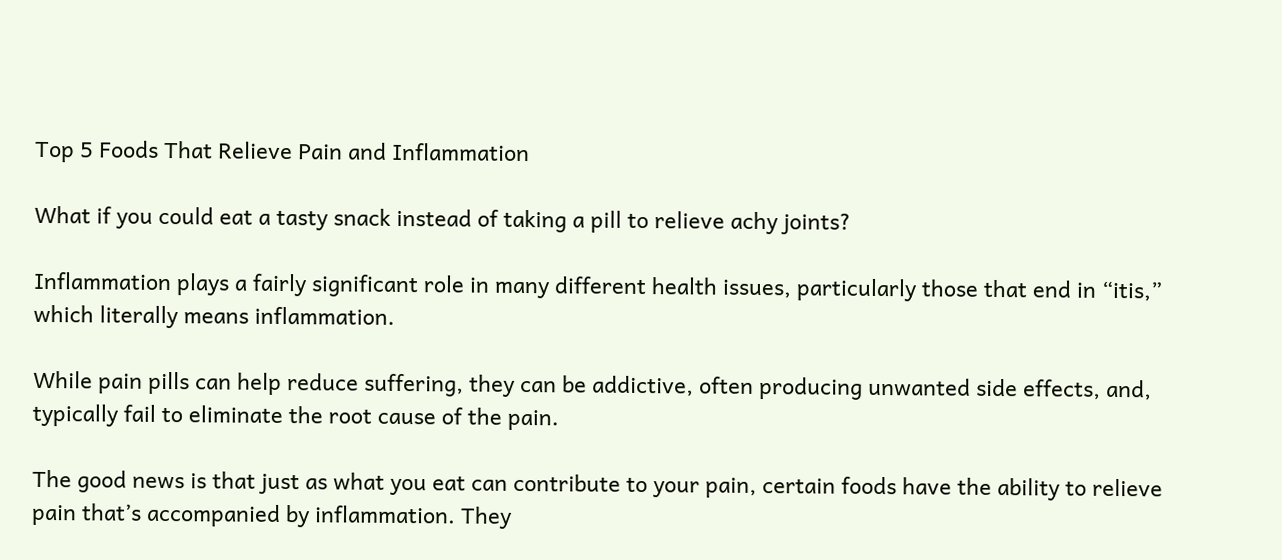Top 5 Foods That Relieve Pain and Inflammation

What if you could eat a tasty snack instead of taking a pill to relieve achy joints?

Inflammation plays a fairly significant role in many different health issues, particularly those that end in “itis,” which literally means inflammation.

While pain pills can help reduce suffering, they can be addictive, often producing unwanted side effects, and, typically fail to eliminate the root cause of the pain.

The good news is that just as what you eat can contribute to your pain, certain foods have the ability to relieve pain that’s accompanied by inflammation. They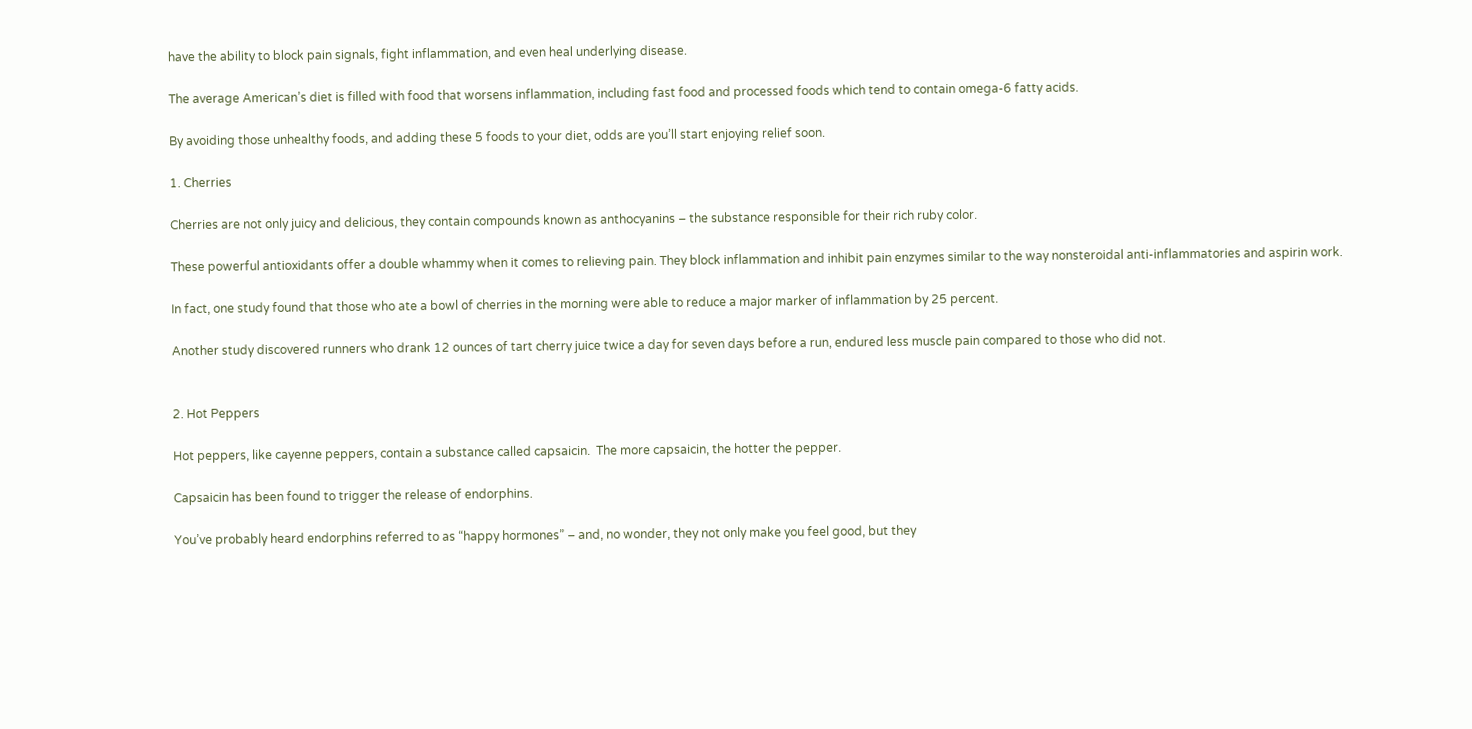have the ability to block pain signals, fight inflammation, and even heal underlying disease.

The average American’s diet is filled with food that worsens inflammation, including fast food and processed foods which tend to contain omega-6 fatty acids.

By avoiding those unhealthy foods, and adding these 5 foods to your diet, odds are you’ll start enjoying relief soon.

1. Cherries

Cherries are not only juicy and delicious, they contain compounds known as anthocyanins – the substance responsible for their rich ruby color.

These powerful antioxidants offer a double whammy when it comes to relieving pain. They block inflammation and inhibit pain enzymes similar to the way nonsteroidal anti-inflammatories and aspirin work.

In fact, one study found that those who ate a bowl of cherries in the morning were able to reduce a major marker of inflammation by 25 percent.

Another study discovered runners who drank 12 ounces of tart cherry juice twice a day for seven days before a run, endured less muscle pain compared to those who did not.


2. Hot Peppers

Hot peppers, like cayenne peppers, contain a substance called capsaicin.  The more capsaicin, the hotter the pepper.

Capsaicin has been found to trigger the release of endorphins.

You’ve probably heard endorphins referred to as “happy hormones” – and, no wonder, they not only make you feel good, but they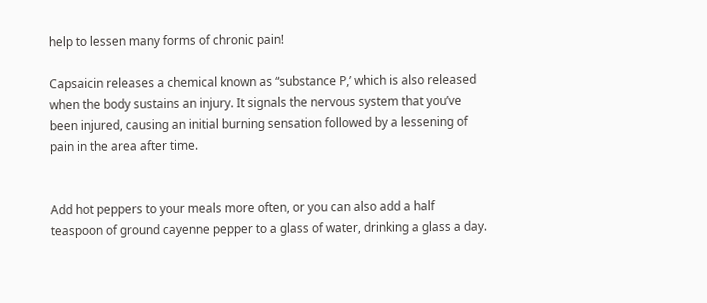help to lessen many forms of chronic pain!

Capsaicin releases a chemical known as “substance P,’ which is also released when the body sustains an injury. It signals the nervous system that you’ve been injured, causing an initial burning sensation followed by a lessening of pain in the area after time.


Add hot peppers to your meals more often, or you can also add a half teaspoon of ground cayenne pepper to a glass of water, drinking a glass a day.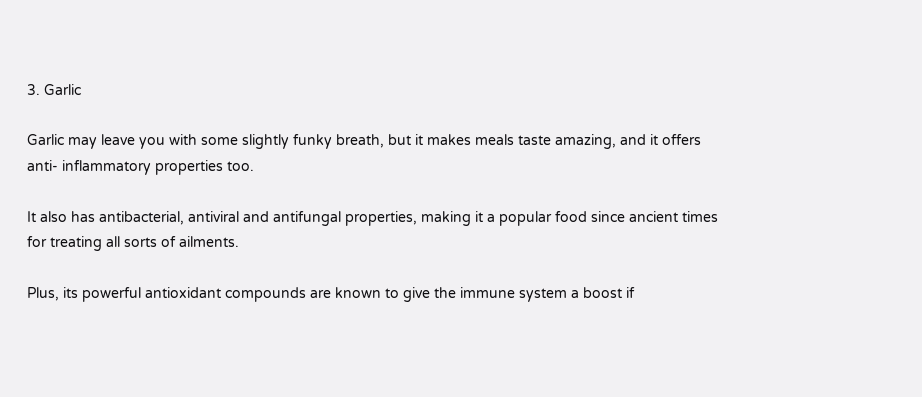3. Garlic

Garlic may leave you with some slightly funky breath, but it makes meals taste amazing, and it offers anti- inflammatory properties too.

It also has antibacterial, antiviral and antifungal properties, making it a popular food since ancient times for treating all sorts of ailments.

Plus, its powerful antioxidant compounds are known to give the immune system a boost if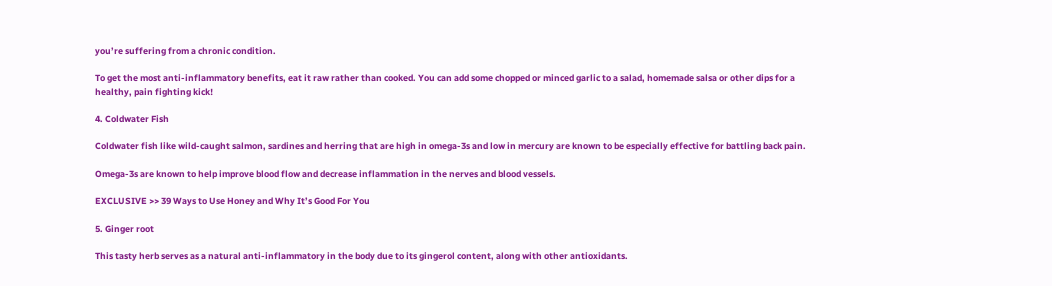you’re suffering from a chronic condition.

To get the most anti-inflammatory benefits, eat it raw rather than cooked. You can add some chopped or minced garlic to a salad, homemade salsa or other dips for a healthy, pain fighting kick!

4. Coldwater Fish

Coldwater fish like wild-caught salmon, sardines and herring that are high in omega-3s and low in mercury are known to be especially effective for battling back pain.

Omega-3s are known to help improve blood flow and decrease inflammation in the nerves and blood vessels.

EXCLUSIVE >> 39 Ways to Use Honey and Why It’s Good For You

5. Ginger root

This tasty herb serves as a natural anti-inflammatory in the body due to its gingerol content, along with other antioxidants.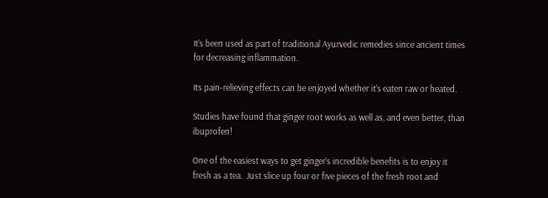It’s been used as part of traditional Ayurvedic remedies since ancient times for decreasing inflammation.

Its pain-relieving effects can be enjoyed whether it’s eaten raw or heated.

Studies have found that ginger root works as well as, and even better, than ibuprofen!

One of the easiest ways to get ginger’s incredible benefits is to enjoy it fresh as a tea.  Just slice up four or five pieces of the fresh root and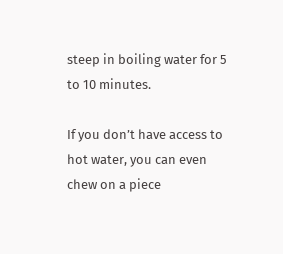steep in boiling water for 5 to 10 minutes.

If you don’t have access to hot water, you can even chew on a piece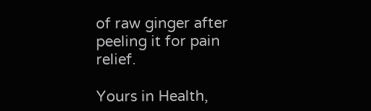of raw ginger after peeling it for pain relief.

Yours in Health,